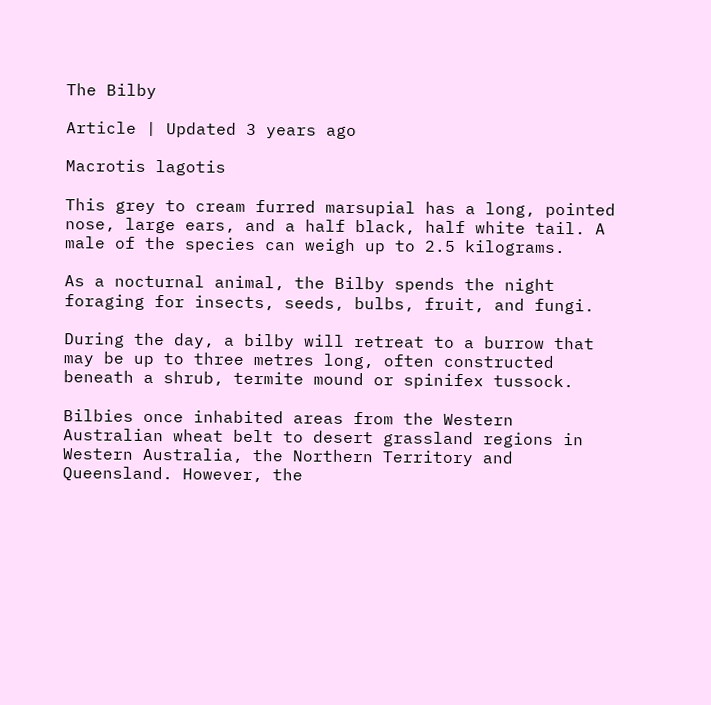The Bilby

Article | Updated 3 years ago

Macrotis lagotis

This grey to cream furred marsupial has a long, pointed nose, large ears, and a half black, half white tail. A male of the species can weigh up to 2.5 kilograms.

As a nocturnal animal, the Bilby spends the night foraging for insects, seeds, bulbs, fruit, and fungi.

During the day, a bilby will retreat to a burrow that may be up to three metres long, often constructed beneath a shrub, termite mound or spinifex tussock.

Bilbies once inhabited areas from the Western Australian wheat belt to desert grassland regions in Western Australia, the Northern Territory and Queensland. However, the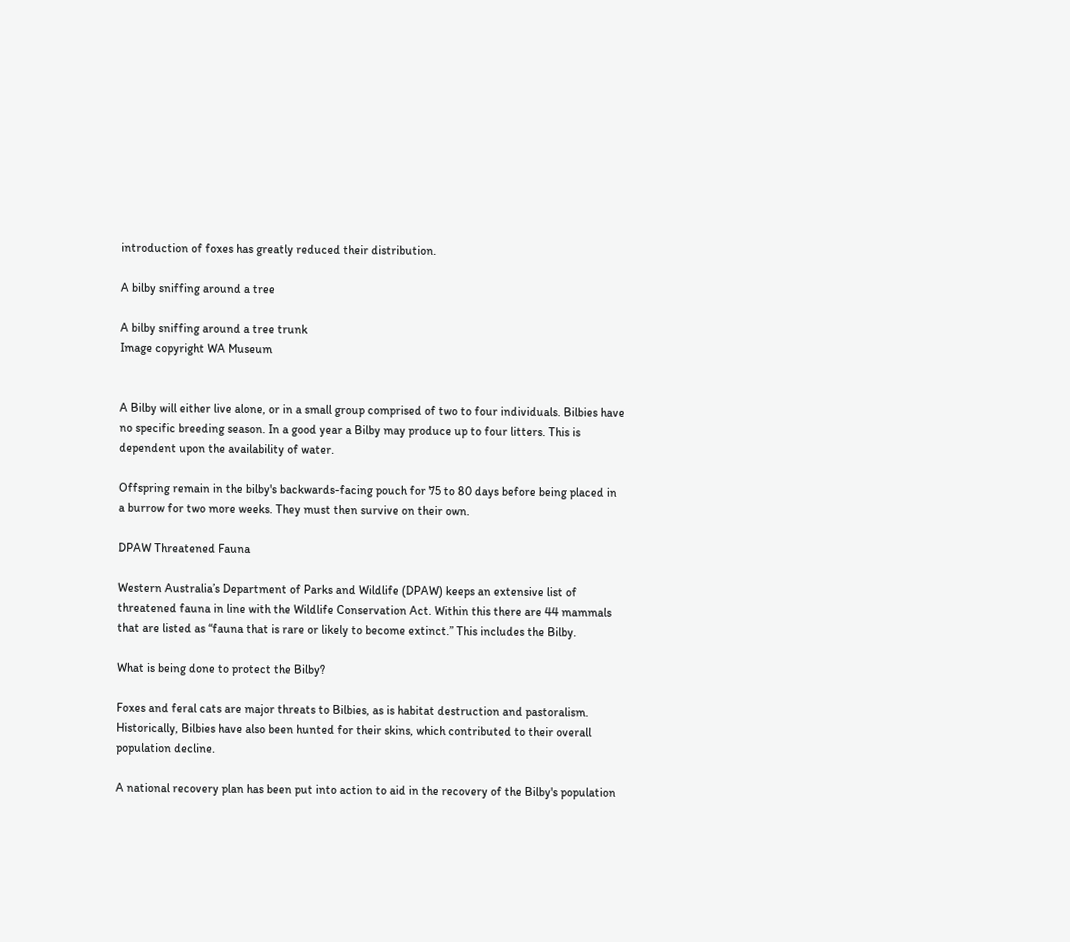introduction of foxes has greatly reduced their distribution.

A bilby sniffing around a tree

A bilby sniffing around a tree trunk
Image copyright WA Museum


A Bilby will either live alone, or in a small group comprised of two to four individuals. Bilbies have no specific breeding season. In a good year a Bilby may produce up to four litters. This is dependent upon the availability of water.

Offspring remain in the bilby's backwards-facing pouch for 75 to 80 days before being placed in a burrow for two more weeks. They must then survive on their own.

DPAW Threatened Fauna

Western Australia’s Department of Parks and Wildlife (DPAW) keeps an extensive list of threatened fauna in line with the Wildlife Conservation Act. Within this there are 44 mammals that are listed as “fauna that is rare or likely to become extinct.” This includes the Bilby.

What is being done to protect the Bilby?

Foxes and feral cats are major threats to Bilbies, as is habitat destruction and pastoralism. Historically, Bilbies have also been hunted for their skins, which contributed to their overall population decline.

A national recovery plan has been put into action to aid in the recovery of the Bilby's population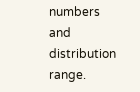numbers and distribution range.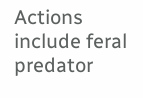Actions include feral predator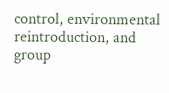control, environmental reintroduction, and group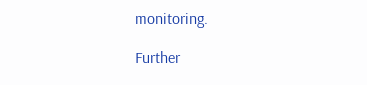monitoring.

Further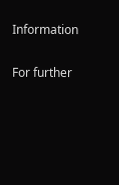Information

For further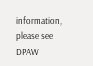information, please see DPAW